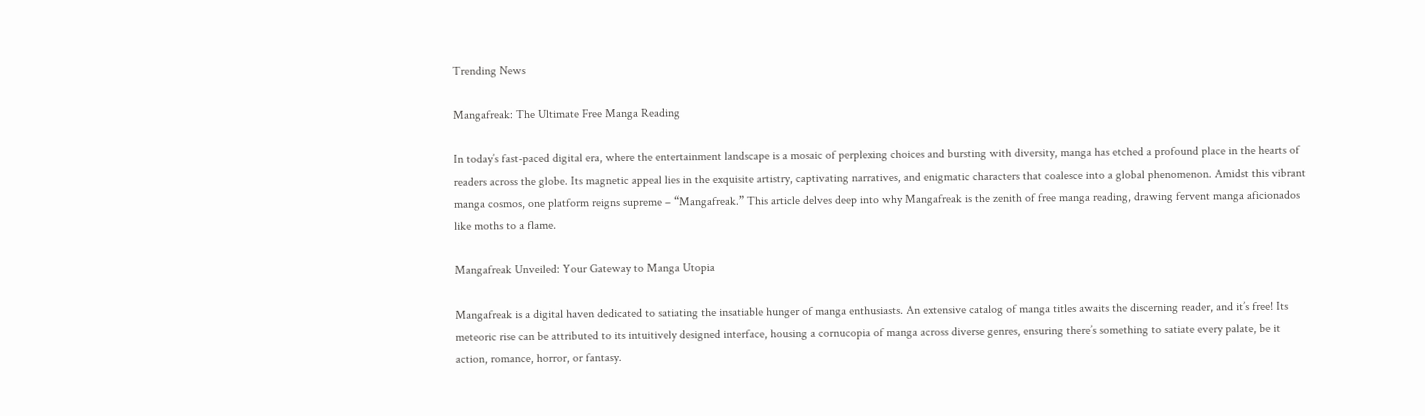Trending News

Mangafreak: The Ultimate Free Manga Reading

In today’s fast-paced digital era, where the entertainment landscape is a mosaic of perplexing choices and bursting with diversity, manga has etched a profound place in the hearts of readers across the globe. Its magnetic appeal lies in the exquisite artistry, captivating narratives, and enigmatic characters that coalesce into a global phenomenon. Amidst this vibrant manga cosmos, one platform reigns supreme – “Mangafreak.” This article delves deep into why Mangafreak is the zenith of free manga reading, drawing fervent manga aficionados like moths to a flame.

Mangafreak Unveiled: Your Gateway to Manga Utopia

Mangafreak is a digital haven dedicated to satiating the insatiable hunger of manga enthusiasts. An extensive catalog of manga titles awaits the discerning reader, and it’s free! Its meteoric rise can be attributed to its intuitively designed interface, housing a cornucopia of manga across diverse genres, ensuring there’s something to satiate every palate, be it action, romance, horror, or fantasy.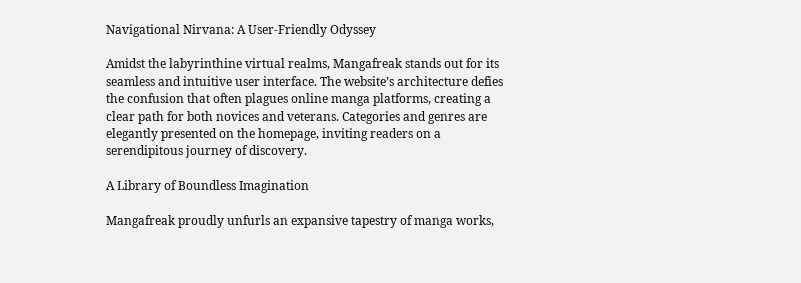Navigational Nirvana: A User-Friendly Odyssey

Amidst the labyrinthine virtual realms, Mangafreak stands out for its seamless and intuitive user interface. The website’s architecture defies the confusion that often plagues online manga platforms, creating a clear path for both novices and veterans. Categories and genres are elegantly presented on the homepage, inviting readers on a serendipitous journey of discovery.

A Library of Boundless Imagination

Mangafreak proudly unfurls an expansive tapestry of manga works,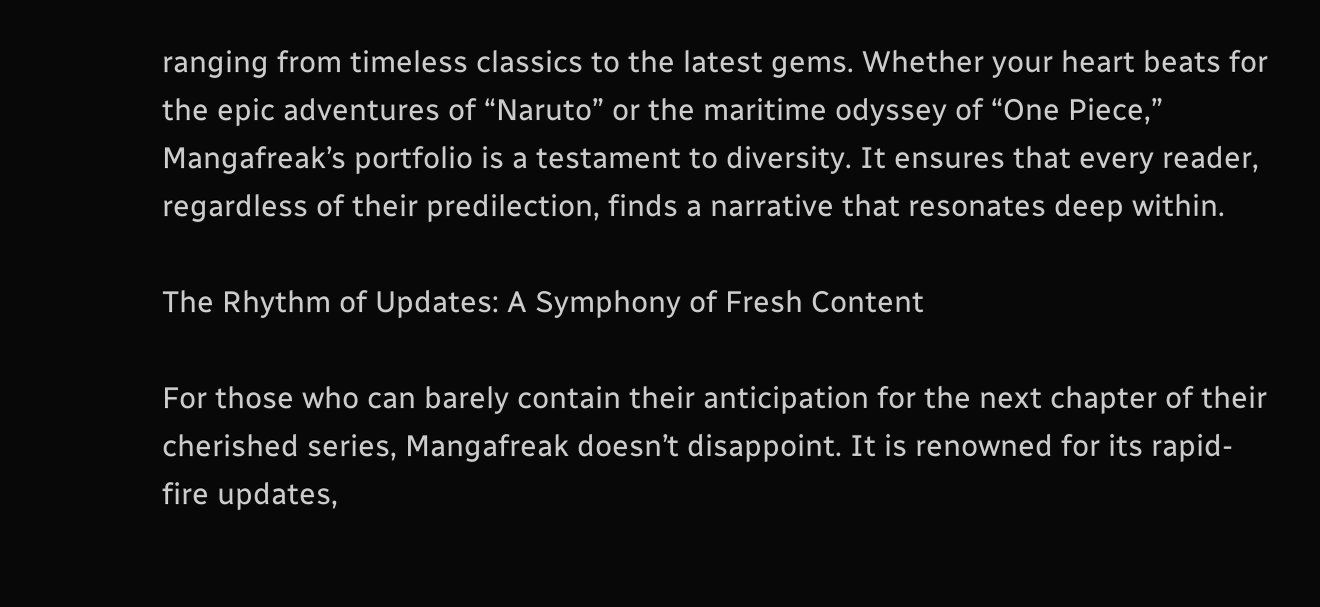ranging from timeless classics to the latest gems. Whether your heart beats for the epic adventures of “Naruto” or the maritime odyssey of “One Piece,” Mangafreak’s portfolio is a testament to diversity. It ensures that every reader, regardless of their predilection, finds a narrative that resonates deep within.

The Rhythm of Updates: A Symphony of Fresh Content

For those who can barely contain their anticipation for the next chapter of their cherished series, Mangafreak doesn’t disappoint. It is renowned for its rapid-fire updates,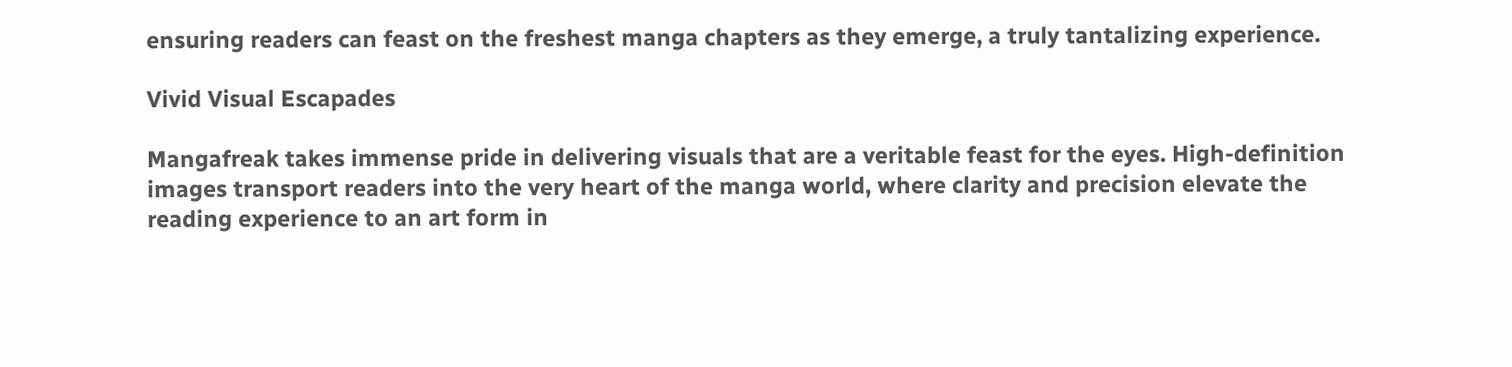ensuring readers can feast on the freshest manga chapters as they emerge, a truly tantalizing experience.

Vivid Visual Escapades

Mangafreak takes immense pride in delivering visuals that are a veritable feast for the eyes. High-definition images transport readers into the very heart of the manga world, where clarity and precision elevate the reading experience to an art form in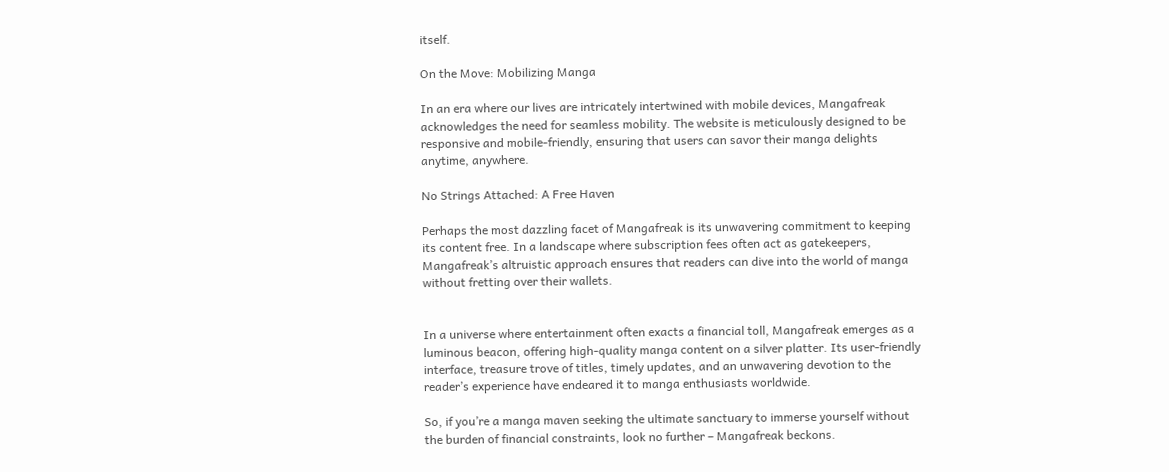itself.

On the Move: Mobilizing Manga

In an era where our lives are intricately intertwined with mobile devices, Mangafreak acknowledges the need for seamless mobility. The website is meticulously designed to be responsive and mobile-friendly, ensuring that users can savor their manga delights anytime, anywhere.

No Strings Attached: A Free Haven

Perhaps the most dazzling facet of Mangafreak is its unwavering commitment to keeping its content free. In a landscape where subscription fees often act as gatekeepers, Mangafreak’s altruistic approach ensures that readers can dive into the world of manga without fretting over their wallets.


In a universe where entertainment often exacts a financial toll, Mangafreak emerges as a luminous beacon, offering high-quality manga content on a silver platter. Its user-friendly interface, treasure trove of titles, timely updates, and an unwavering devotion to the reader’s experience have endeared it to manga enthusiasts worldwide.

So, if you’re a manga maven seeking the ultimate sanctuary to immerse yourself without the burden of financial constraints, look no further – Mangafreak beckons.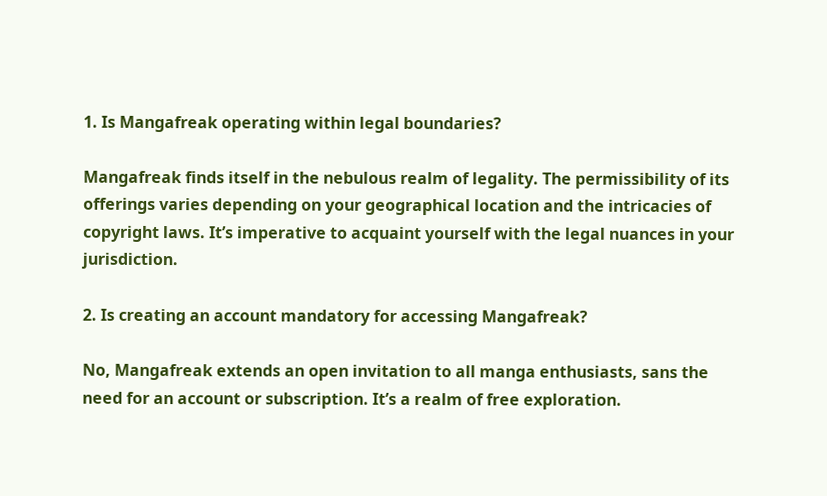1. Is Mangafreak operating within legal boundaries?

Mangafreak finds itself in the nebulous realm of legality. The permissibility of its offerings varies depending on your geographical location and the intricacies of copyright laws. It’s imperative to acquaint yourself with the legal nuances in your jurisdiction.

2. Is creating an account mandatory for accessing Mangafreak?

No, Mangafreak extends an open invitation to all manga enthusiasts, sans the need for an account or subscription. It’s a realm of free exploration.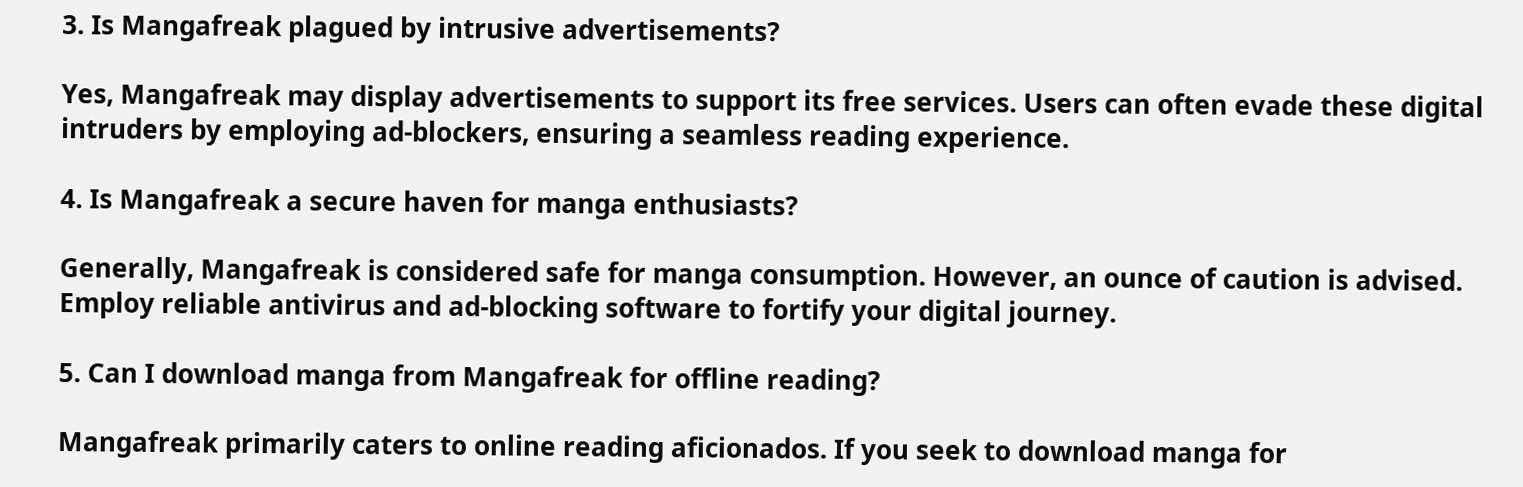3. Is Mangafreak plagued by intrusive advertisements?

Yes, Mangafreak may display advertisements to support its free services. Users can often evade these digital intruders by employing ad-blockers, ensuring a seamless reading experience.

4. Is Mangafreak a secure haven for manga enthusiasts?

Generally, Mangafreak is considered safe for manga consumption. However, an ounce of caution is advised. Employ reliable antivirus and ad-blocking software to fortify your digital journey.

5. Can I download manga from Mangafreak for offline reading?

Mangafreak primarily caters to online reading aficionados. If you seek to download manga for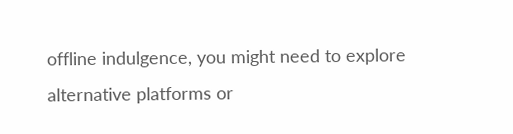offline indulgence, you might need to explore alternative platforms or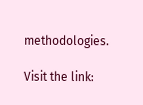methodologies.

Visit the link: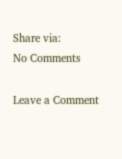Share via:
No Comments

Leave a Comment